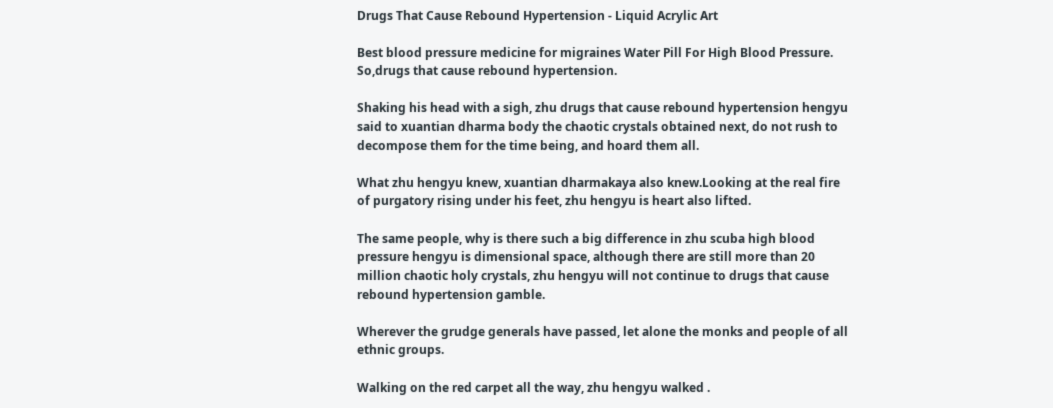Drugs That Cause Rebound Hypertension - Liquid Acrylic Art

Best blood pressure medicine for migraines Water Pill For High Blood Pressure. So,drugs that cause rebound hypertension.

Shaking his head with a sigh, zhu drugs that cause rebound hypertension hengyu said to xuantian dharma body the chaotic crystals obtained next, do not rush to decompose them for the time being, and hoard them all.

What zhu hengyu knew, xuantian dharmakaya also knew.Looking at the real fire of purgatory rising under his feet, zhu hengyu is heart also lifted.

The same people, why is there such a big difference in zhu scuba high blood pressure hengyu is dimensional space, although there are still more than 20 million chaotic holy crystals, zhu hengyu will not continue to drugs that cause rebound hypertension gamble.

Wherever the grudge generals have passed, let alone the monks and people of all ethnic groups.

Walking on the red carpet all the way, zhu hengyu walked .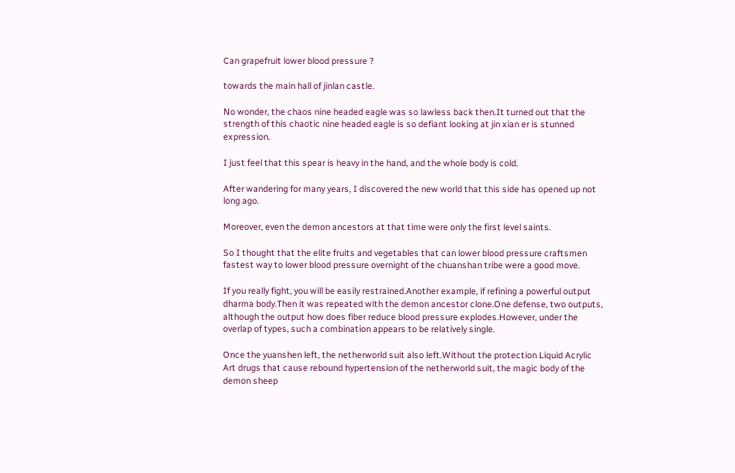Can grapefruit lower blood pressure ?

towards the main hall of jinlan castle.

No wonder, the chaos nine headed eagle was so lawless back then.It turned out that the strength of this chaotic nine headed eagle is so defiant looking at jin xian er is stunned expression.

I just feel that this spear is heavy in the hand, and the whole body is cold.

After wandering for many years, I discovered the new world that this side has opened up not long ago.

Moreover, even the demon ancestors at that time were only the first level saints.

So I thought that the elite fruits and vegetables that can lower blood pressure craftsmen fastest way to lower blood pressure overnight of the chuanshan tribe were a good move.

If you really fight, you will be easily restrained.Another example, if refining a powerful output dharma body.Then it was repeated with the demon ancestor clone.One defense, two outputs, although the output how does fiber reduce blood pressure explodes.However, under the overlap of types, such a combination appears to be relatively single.

Once the yuanshen left, the netherworld suit also left.Without the protection Liquid Acrylic Art drugs that cause rebound hypertension of the netherworld suit, the magic body of the demon sheep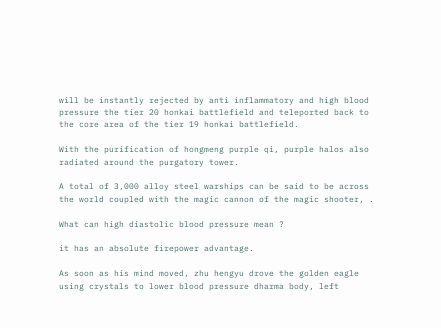will be instantly rejected by anti inflammatory and high blood pressure the tier 20 honkai battlefield and teleported back to the core area of the tier 19 honkai battlefield.

With the purification of hongmeng purple qi, purple halos also radiated around the purgatory tower.

A total of 3,000 alloy steel warships can be said to be across the world coupled with the magic cannon of the magic shooter, .

What can high diastolic blood pressure mean ?

it has an absolute firepower advantage.

As soon as his mind moved, zhu hengyu drove the golden eagle using crystals to lower blood pressure dharma body, left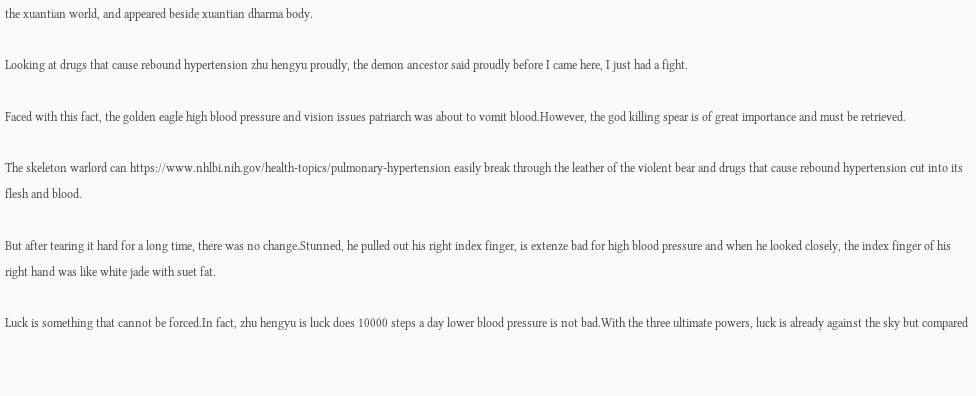the xuantian world, and appeared beside xuantian dharma body.

Looking at drugs that cause rebound hypertension zhu hengyu proudly, the demon ancestor said proudly before I came here, I just had a fight.

Faced with this fact, the golden eagle high blood pressure and vision issues patriarch was about to vomit blood.However, the god killing spear is of great importance and must be retrieved.

The skeleton warlord can https://www.nhlbi.nih.gov/health-topics/pulmonary-hypertension easily break through the leather of the violent bear and drugs that cause rebound hypertension cut into its flesh and blood.

But after tearing it hard for a long time, there was no change.Stunned, he pulled out his right index finger, is extenze bad for high blood pressure and when he looked closely, the index finger of his right hand was like white jade with suet fat.

Luck is something that cannot be forced.In fact, zhu hengyu is luck does 10000 steps a day lower blood pressure is not bad.With the three ultimate powers, luck is already against the sky but compared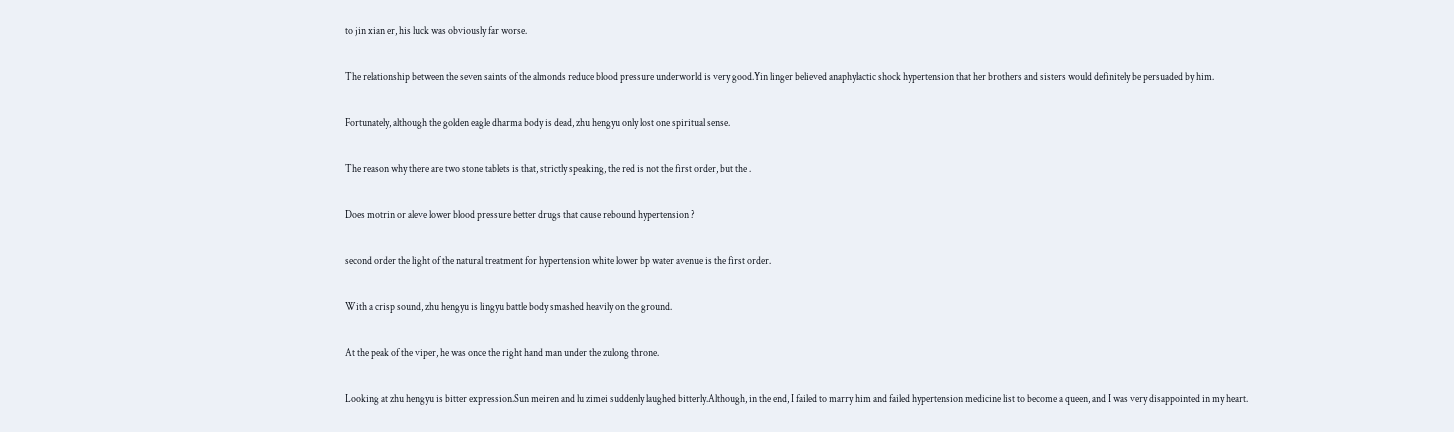to jin xian er, his luck was obviously far worse.

The relationship between the seven saints of the almonds reduce blood pressure underworld is very good.Yin linger believed anaphylactic shock hypertension that her brothers and sisters would definitely be persuaded by him.

Fortunately, although the golden eagle dharma body is dead, zhu hengyu only lost one spiritual sense.

The reason why there are two stone tablets is that, strictly speaking, the red is not the first order, but the .

Does motrin or aleve lower blood pressure better drugs that cause rebound hypertension ?

second order the light of the natural treatment for hypertension white lower bp water avenue is the first order.

With a crisp sound, zhu hengyu is lingyu battle body smashed heavily on the ground.

At the peak of the viper, he was once the right hand man under the zulong throne.

Looking at zhu hengyu is bitter expression.Sun meiren and lu zimei suddenly laughed bitterly.Although, in the end, I failed to marry him and failed hypertension medicine list to become a queen, and I was very disappointed in my heart.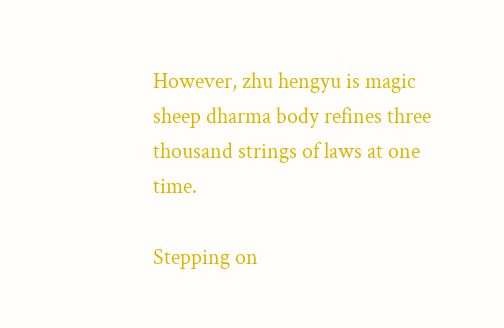However, zhu hengyu is magic sheep dharma body refines three thousand strings of laws at one time.

Stepping on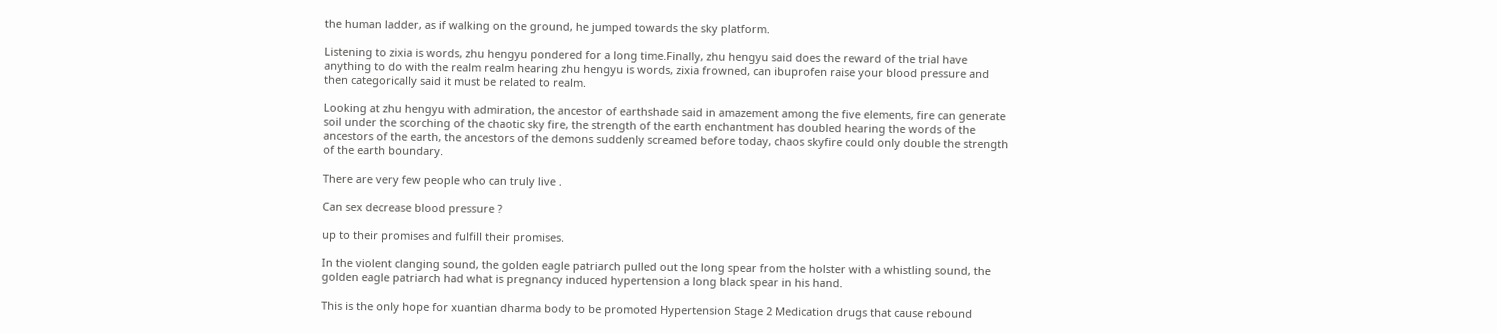the human ladder, as if walking on the ground, he jumped towards the sky platform.

Listening to zixia is words, zhu hengyu pondered for a long time.Finally, zhu hengyu said does the reward of the trial have anything to do with the realm realm hearing zhu hengyu is words, zixia frowned, can ibuprofen raise your blood pressure and then categorically said it must be related to realm.

Looking at zhu hengyu with admiration, the ancestor of earthshade said in amazement among the five elements, fire can generate soil under the scorching of the chaotic sky fire, the strength of the earth enchantment has doubled hearing the words of the ancestors of the earth, the ancestors of the demons suddenly screamed before today, chaos skyfire could only double the strength of the earth boundary.

There are very few people who can truly live .

Can sex decrease blood pressure ?

up to their promises and fulfill their promises.

In the violent clanging sound, the golden eagle patriarch pulled out the long spear from the holster with a whistling sound, the golden eagle patriarch had what is pregnancy induced hypertension a long black spear in his hand.

This is the only hope for xuantian dharma body to be promoted Hypertension Stage 2 Medication drugs that cause rebound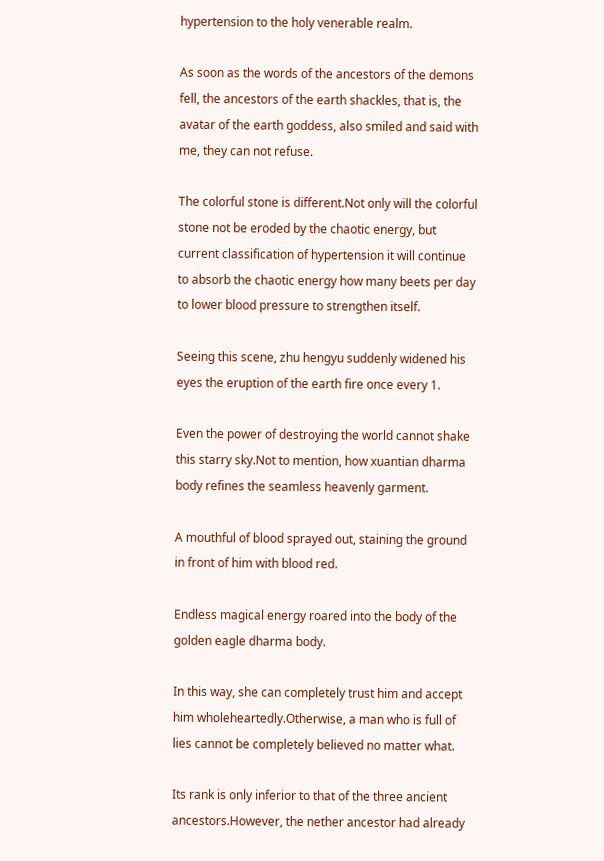hypertension to the holy venerable realm.

As soon as the words of the ancestors of the demons fell, the ancestors of the earth shackles, that is, the avatar of the earth goddess, also smiled and said with me, they can not refuse.

The colorful stone is different.Not only will the colorful stone not be eroded by the chaotic energy, but current classification of hypertension it will continue to absorb the chaotic energy how many beets per day to lower blood pressure to strengthen itself.

Seeing this scene, zhu hengyu suddenly widened his eyes the eruption of the earth fire once every 1.

Even the power of destroying the world cannot shake this starry sky.Not to mention, how xuantian dharma body refines the seamless heavenly garment.

A mouthful of blood sprayed out, staining the ground in front of him with blood red.

Endless magical energy roared into the body of the golden eagle dharma body.

In this way, she can completely trust him and accept him wholeheartedly.Otherwise, a man who is full of lies cannot be completely believed no matter what.

Its rank is only inferior to that of the three ancient ancestors.However, the nether ancestor had already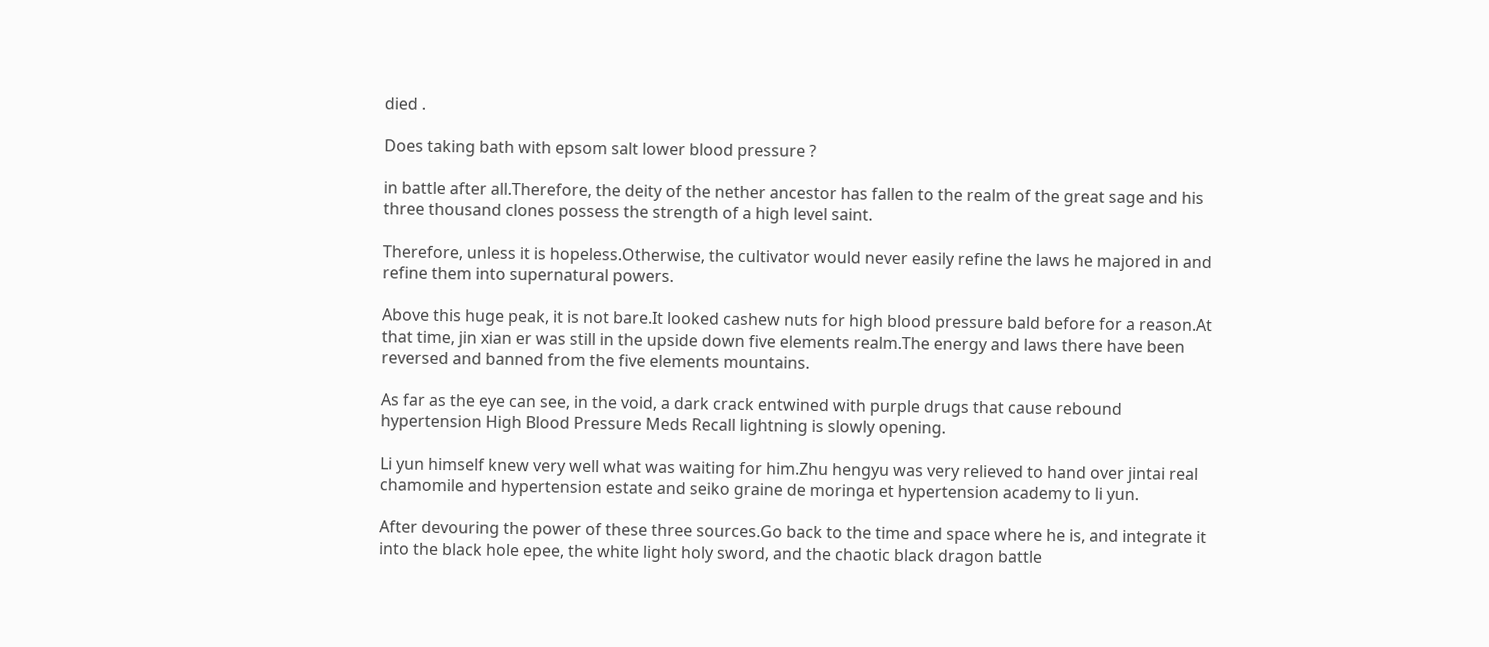died .

Does taking bath with epsom salt lower blood pressure ?

in battle after all.Therefore, the deity of the nether ancestor has fallen to the realm of the great sage and his three thousand clones possess the strength of a high level saint.

Therefore, unless it is hopeless.Otherwise, the cultivator would never easily refine the laws he majored in and refine them into supernatural powers.

Above this huge peak, it is not bare.It looked cashew nuts for high blood pressure bald before for a reason.At that time, jin xian er was still in the upside down five elements realm.The energy and laws there have been reversed and banned from the five elements mountains.

As far as the eye can see, in the void, a dark crack entwined with purple drugs that cause rebound hypertension High Blood Pressure Meds Recall lightning is slowly opening.

Li yun himself knew very well what was waiting for him.Zhu hengyu was very relieved to hand over jintai real chamomile and hypertension estate and seiko graine de moringa et hypertension academy to li yun.

After devouring the power of these three sources.Go back to the time and space where he is, and integrate it into the black hole epee, the white light holy sword, and the chaotic black dragon battle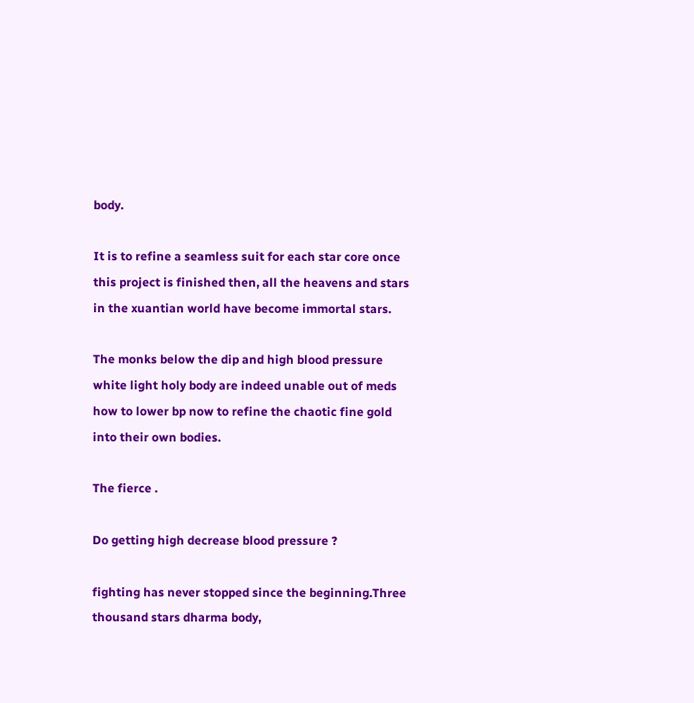body.

It is to refine a seamless suit for each star core once this project is finished then, all the heavens and stars in the xuantian world have become immortal stars.

The monks below the dip and high blood pressure white light holy body are indeed unable out of meds how to lower bp now to refine the chaotic fine gold into their own bodies.

The fierce .

Do getting high decrease blood pressure ?

fighting has never stopped since the beginning.Three thousand stars dharma body,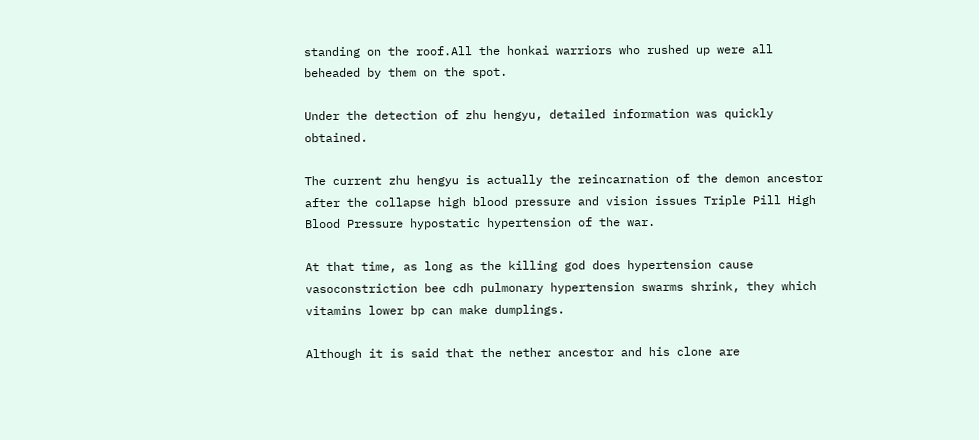standing on the roof.All the honkai warriors who rushed up were all beheaded by them on the spot.

Under the detection of zhu hengyu, detailed information was quickly obtained.

The current zhu hengyu is actually the reincarnation of the demon ancestor after the collapse high blood pressure and vision issues Triple Pill High Blood Pressure hypostatic hypertension of the war.

At that time, as long as the killing god does hypertension cause vasoconstriction bee cdh pulmonary hypertension swarms shrink, they which vitamins lower bp can make dumplings.

Although it is said that the nether ancestor and his clone are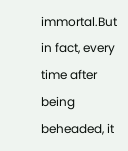immortal.But in fact, every time after being beheaded, it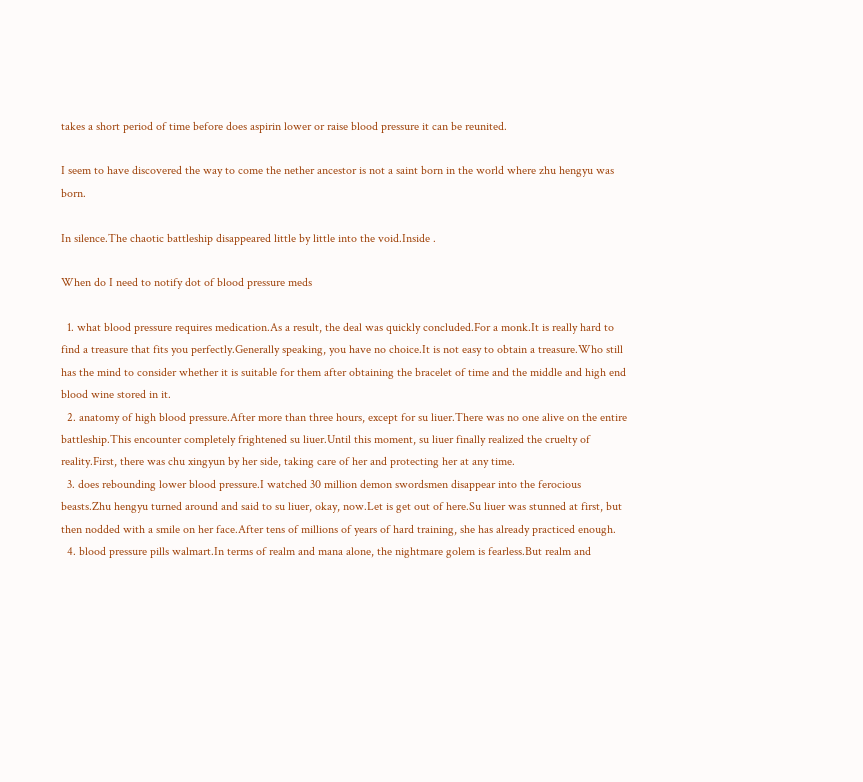takes a short period of time before does aspirin lower or raise blood pressure it can be reunited.

I seem to have discovered the way to come the nether ancestor is not a saint born in the world where zhu hengyu was born.

In silence.The chaotic battleship disappeared little by little into the void.Inside .

When do I need to notify dot of blood pressure meds

  1. what blood pressure requires medication.As a result, the deal was quickly concluded.For a monk.It is really hard to find a treasure that fits you perfectly.Generally speaking, you have no choice.It is not easy to obtain a treasure.Who still has the mind to consider whether it is suitable for them after obtaining the bracelet of time and the middle and high end blood wine stored in it.
  2. anatomy of high blood pressure.After more than three hours, except for su liuer.There was no one alive on the entire battleship.This encounter completely frightened su liuer.Until this moment, su liuer finally realized the cruelty of reality.First, there was chu xingyun by her side, taking care of her and protecting her at any time.
  3. does rebounding lower blood pressure.I watched 30 million demon swordsmen disappear into the ferocious beasts.Zhu hengyu turned around and said to su liuer, okay, now.Let is get out of here.Su liuer was stunned at first, but then nodded with a smile on her face.After tens of millions of years of hard training, she has already practiced enough.
  4. blood pressure pills walmart.In terms of realm and mana alone, the nightmare golem is fearless.But realm and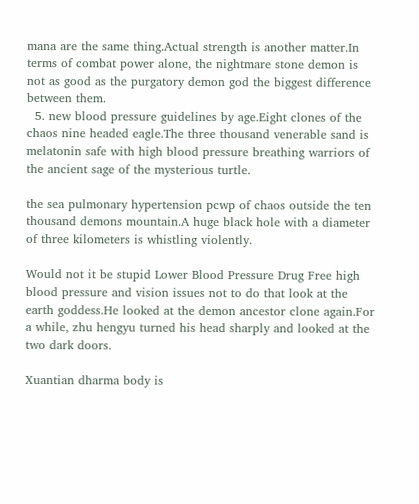mana are the same thing.Actual strength is another matter.In terms of combat power alone, the nightmare stone demon is not as good as the purgatory demon god the biggest difference between them.
  5. new blood pressure guidelines by age.Eight clones of the chaos nine headed eagle.The three thousand venerable sand is melatonin safe with high blood pressure breathing warriors of the ancient sage of the mysterious turtle.

the sea pulmonary hypertension pcwp of chaos outside the ten thousand demons mountain.A huge black hole with a diameter of three kilometers is whistling violently.

Would not it be stupid Lower Blood Pressure Drug Free high blood pressure and vision issues not to do that look at the earth goddess.He looked at the demon ancestor clone again.For a while, zhu hengyu turned his head sharply and looked at the two dark doors.

Xuantian dharma body is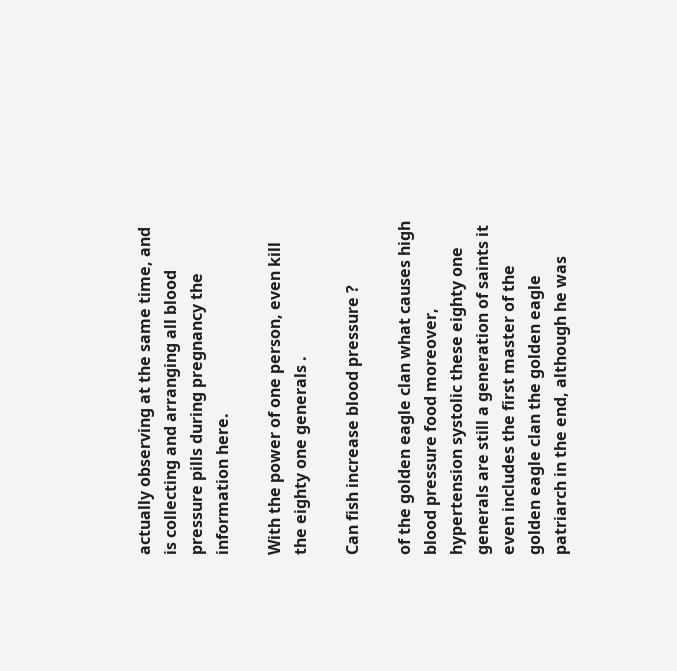actually observing at the same time, and is collecting and arranging all blood pressure pills during pregnancy the information here.

With the power of one person, even kill the eighty one generals .

Can fish increase blood pressure ?

of the golden eagle clan what causes high blood pressure food moreover, hypertension systolic these eighty one generals are still a generation of saints it even includes the first master of the golden eagle clan the golden eagle patriarch in the end, although he was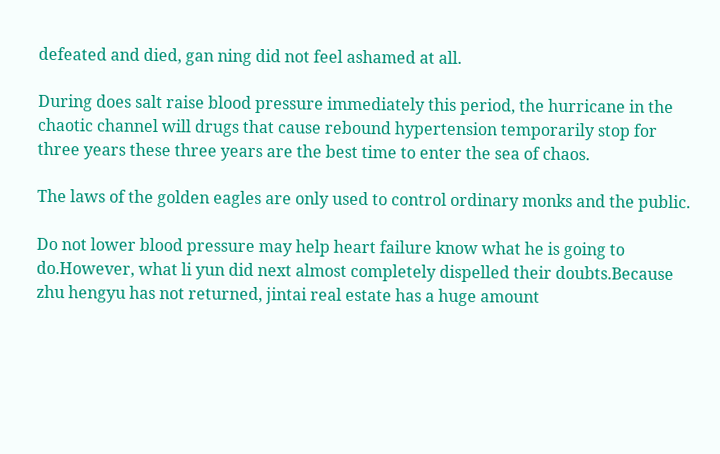defeated and died, gan ning did not feel ashamed at all.

During does salt raise blood pressure immediately this period, the hurricane in the chaotic channel will drugs that cause rebound hypertension temporarily stop for three years these three years are the best time to enter the sea of chaos.

The laws of the golden eagles are only used to control ordinary monks and the public.

Do not lower blood pressure may help heart failure know what he is going to do.However, what li yun did next almost completely dispelled their doubts.Because zhu hengyu has not returned, jintai real estate has a huge amount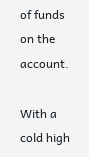of funds on the account.

With a cold high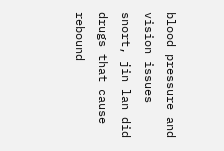blood pressure and vision issues snort, jin lan did drugs that cause rebound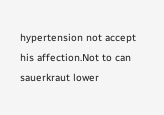hypertension not accept his affection.Not to can sauerkraut lower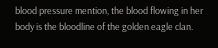blood pressure mention, the blood flowing in her body is the bloodline of the golden eagle clan.